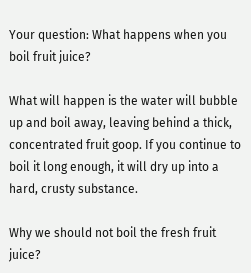Your question: What happens when you boil fruit juice?

What will happen is the water will bubble up and boil away, leaving behind a thick, concentrated fruit goop. If you continue to boil it long enough, it will dry up into a hard, crusty substance.

Why we should not boil the fresh fruit juice?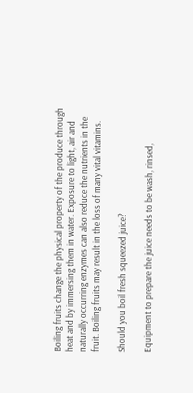Boiling fruits change the physical property of the produce through heat and by immersing them in water. Exposure to light, air and naturally occurring enzymes can also reduce the nutrients in the fruit. Boiling fruits may result in the loss of many vital vitamins.

Should you boil fresh squeezed juice?

Equipment to prepare the juice needs to be wash, rinsed,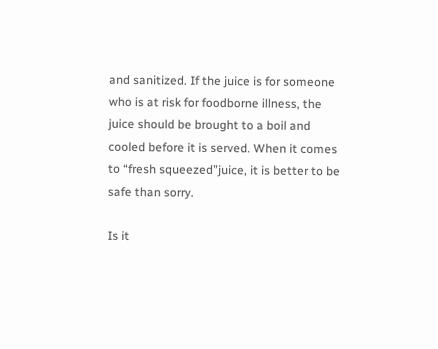and sanitized. If the juice is for someone who is at risk for foodborne illness, the juice should be brought to a boil and cooled before it is served. When it comes to “fresh squeezed”juice, it is better to be safe than sorry.

Is it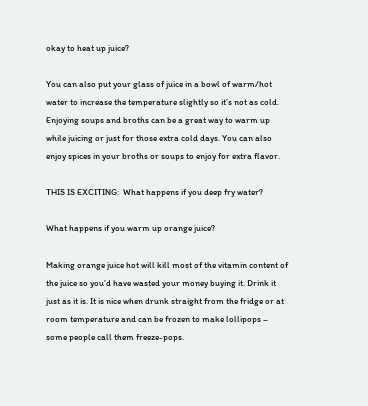okay to heat up juice?

You can also put your glass of juice in a bowl of warm/hot water to increase the temperature slightly so it’s not as cold. Enjoying soups and broths can be a great way to warm up while juicing or just for those extra cold days. You can also enjoy spices in your broths or soups to enjoy for extra flavor.

THIS IS EXCITING:  What happens if you deep fry water?

What happens if you warm up orange juice?

Making orange juice hot will kill most of the vitamin content of the juice so you’d have wasted your money buying it. Drink it just as it is. It is nice when drunk straight from the fridge or at room temperature and can be frozen to make lollipops – some people call them freeze-pops.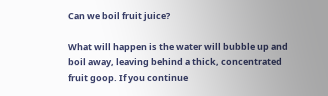Can we boil fruit juice?

What will happen is the water will bubble up and boil away, leaving behind a thick, concentrated fruit goop. If you continue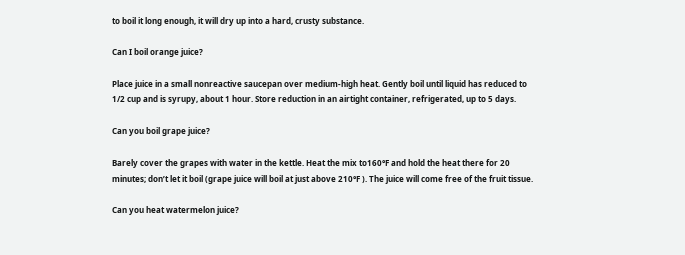to boil it long enough, it will dry up into a hard, crusty substance.

Can I boil orange juice?

Place juice in a small nonreactive saucepan over medium-high heat. Gently boil until liquid has reduced to 1/2 cup and is syrupy, about 1 hour. Store reduction in an airtight container, refrigerated, up to 5 days.

Can you boil grape juice?

Barely cover the grapes with water in the kettle. Heat the mix to160°F and hold the heat there for 20 minutes; don’t let it boil (grape juice will boil at just above 210°F ). The juice will come free of the fruit tissue.

Can you heat watermelon juice?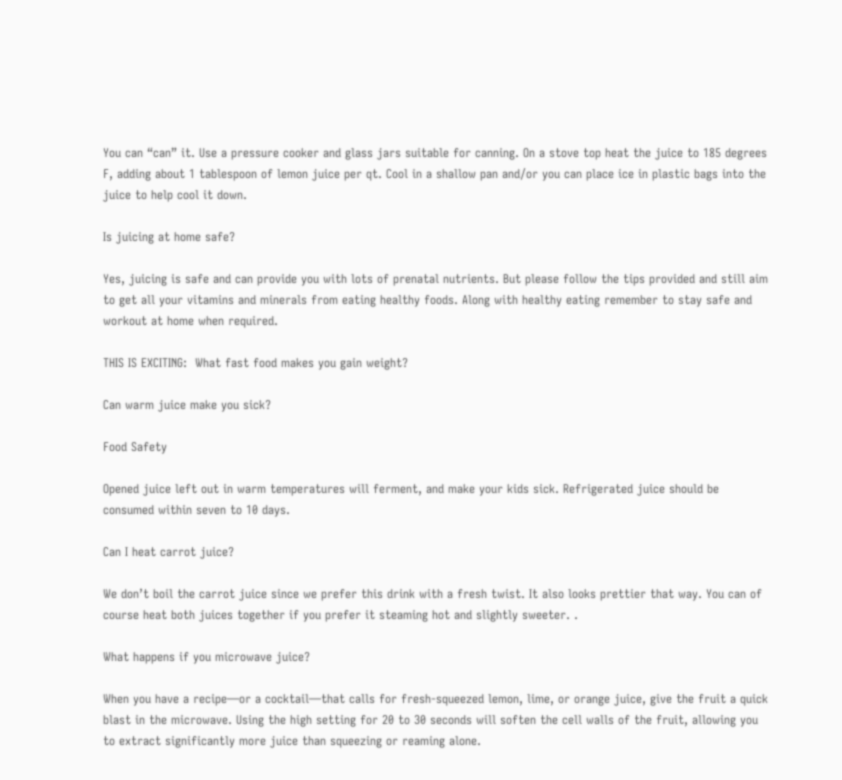You can “can” it. Use a pressure cooker and glass jars suitable for canning. On a stove top heat the juice to 185 degrees F, adding about 1 tablespoon of lemon juice per qt. Cool in a shallow pan and/or you can place ice in plastic bags into the juice to help cool it down.

Is juicing at home safe?

Yes, juicing is safe and can provide you with lots of prenatal nutrients. But please follow the tips provided and still aim to get all your vitamins and minerals from eating healthy foods. Along with healthy eating remember to stay safe and workout at home when required.

THIS IS EXCITING:  What fast food makes you gain weight?

Can warm juice make you sick?

Food Safety

Opened juice left out in warm temperatures will ferment, and make your kids sick. Refrigerated juice should be consumed within seven to 10 days.

Can I heat carrot juice?

We don’t boil the carrot juice since we prefer this drink with a fresh twist. It also looks prettier that way. You can of course heat both juices together if you prefer it steaming hot and slightly sweeter. .

What happens if you microwave juice?

When you have a recipe—or a cocktail—that calls for fresh-squeezed lemon, lime, or orange juice, give the fruit a quick blast in the microwave. Using the high setting for 20 to 30 seconds will soften the cell walls of the fruit, allowing you to extract significantly more juice than squeezing or reaming alone.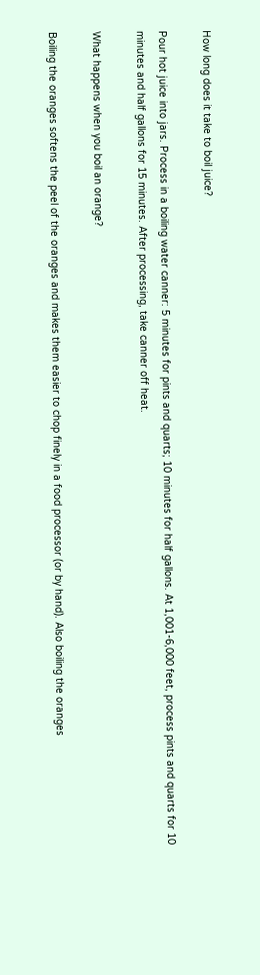How long does it take to boil juice?

Pour hot juice into jars. Process in a boiling water canner: 5 minutes for pints and quarts; 10 minutes for half gallons. At 1,001-6,000 feet, process pints and quarts for 10 minutes and half gallons for 15 minutes. After processing, take canner off heat.

What happens when you boil an orange?

Boiling the oranges softens the peel of the oranges and makes them easier to chop finely in a food processor (or by hand). Also boiling the oranges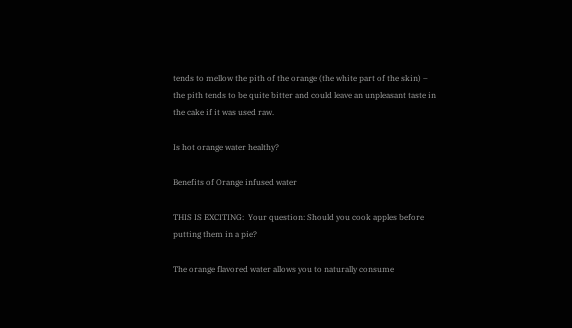tends to mellow the pith of the orange (the white part of the skin) – the pith tends to be quite bitter and could leave an unpleasant taste in the cake if it was used raw.

Is hot orange water healthy?

Benefits of Orange infused water

THIS IS EXCITING:  Your question: Should you cook apples before putting them in a pie?

The orange flavored water allows you to naturally consume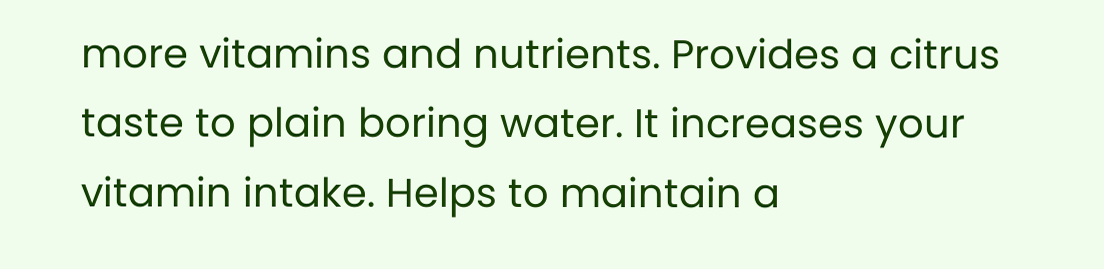more vitamins and nutrients. Provides a citrus taste to plain boring water. It increases your vitamin intake. Helps to maintain a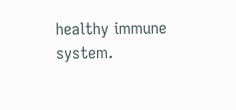healthy immune system.